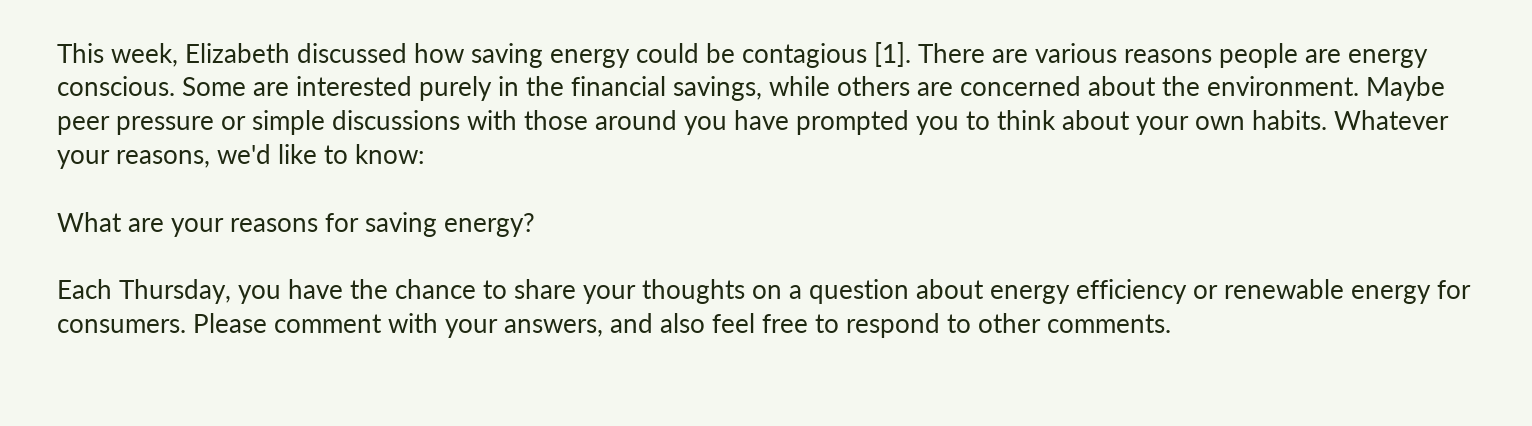This week, Elizabeth discussed how saving energy could be contagious [1]. There are various reasons people are energy conscious. Some are interested purely in the financial savings, while others are concerned about the environment. Maybe peer pressure or simple discussions with those around you have prompted you to think about your own habits. Whatever your reasons, we'd like to know:

What are your reasons for saving energy?

Each Thursday, you have the chance to share your thoughts on a question about energy efficiency or renewable energy for consumers. Please comment with your answers, and also feel free to respond to other comments.